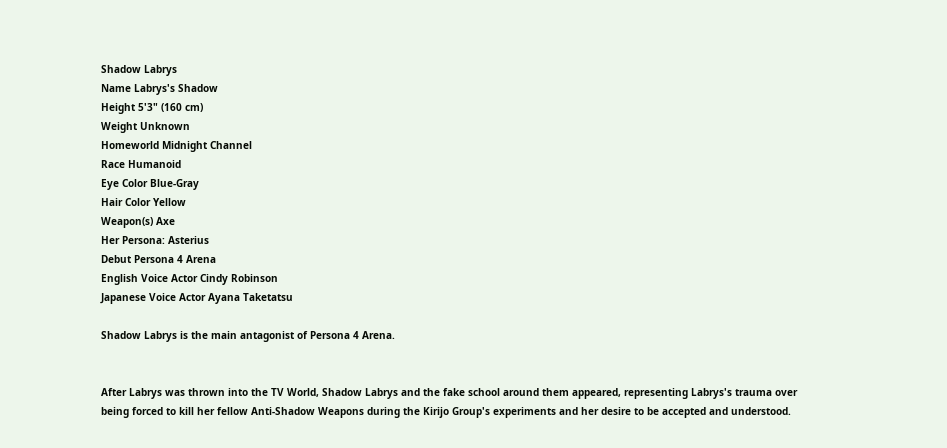Shadow Labrys
Name Labrys's Shadow
Height 5'3" (160 cm)
Weight Unknown
Homeworld Midnight Channel
Race Humanoid
Eye Color Blue-Gray
Hair Color Yellow
Weapon(s) Axe
Her Persona: Asterius
Debut Persona 4 Arena
English Voice Actor Cindy Robinson
Japanese Voice Actor Ayana Taketatsu

Shadow Labrys is the main antagonist of Persona 4 Arena.


After Labrys was thrown into the TV World, Shadow Labrys and the fake school around them appeared, representing Labrys's trauma over being forced to kill her fellow Anti-Shadow Weapons during the Kirijo Group's experiments and her desire to be accepted and understood.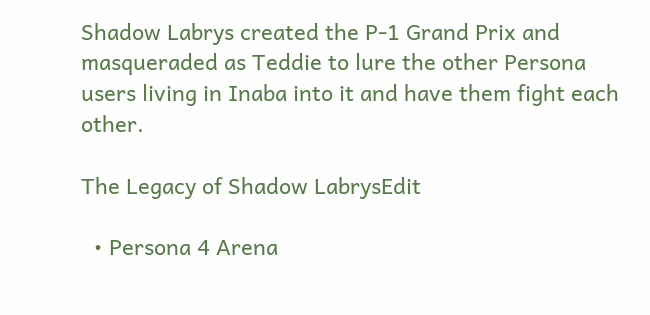Shadow Labrys created the P-1 Grand Prix and masqueraded as Teddie to lure the other Persona users living in Inaba into it and have them fight each other.

The Legacy of Shadow LabrysEdit

  • Persona 4 Arena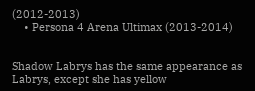(2012-2013)
    • Persona 4 Arena Ultimax (2013-2014)


Shadow Labrys has the same appearance as Labrys, except she has yellow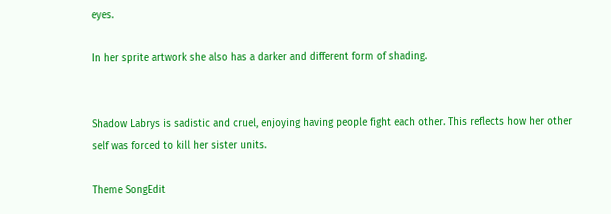eyes.

In her sprite artwork she also has a darker and different form of shading.


Shadow Labrys is sadistic and cruel, enjoying having people fight each other. This reflects how her other self was forced to kill her sister units.

Theme SongEdit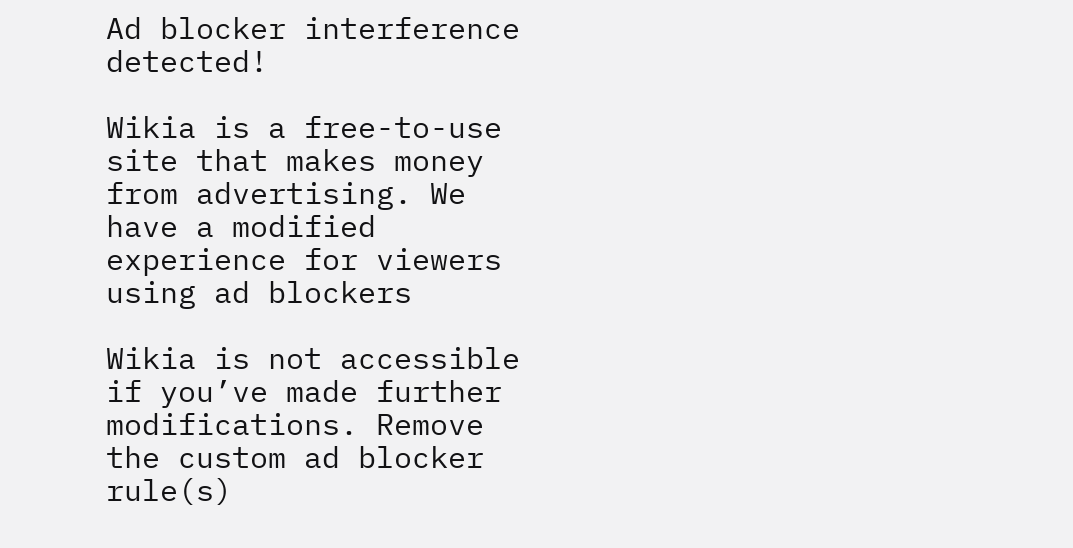Ad blocker interference detected!

Wikia is a free-to-use site that makes money from advertising. We have a modified experience for viewers using ad blockers

Wikia is not accessible if you’ve made further modifications. Remove the custom ad blocker rule(s)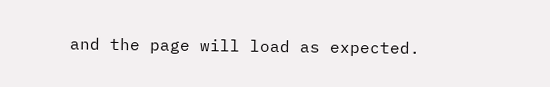and the page will load as expected.